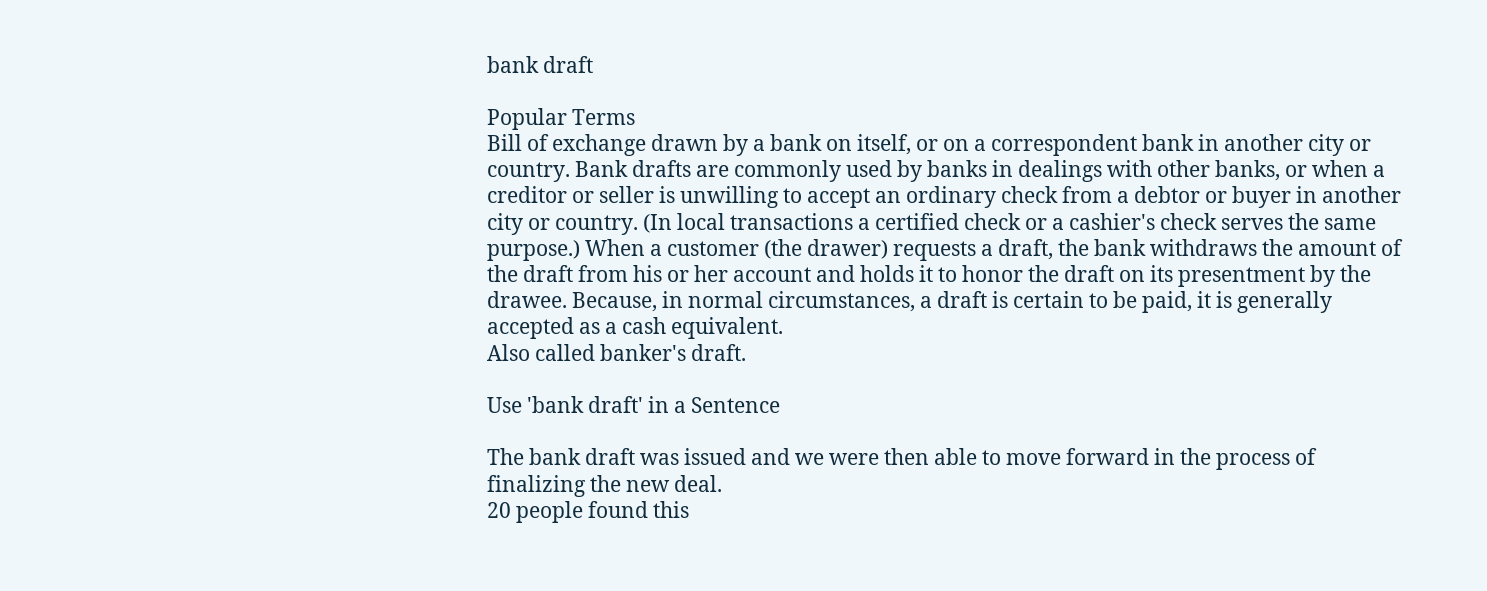bank draft

Popular Terms
Bill of exchange drawn by a bank on itself, or on a correspondent bank in another city or country. Bank drafts are commonly used by banks in dealings with other banks, or when a creditor or seller is unwilling to accept an ordinary check from a debtor or buyer in another city or country. (In local transactions a certified check or a cashier's check serves the same purpose.) When a customer (the drawer) requests a draft, the bank withdraws the amount of the draft from his or her account and holds it to honor the draft on its presentment by the drawee. Because, in normal circumstances, a draft is certain to be paid, it is generally accepted as a cash equivalent.
Also called banker's draft.

Use 'bank draft' in a Sentence

The bank draft was issued and we were then able to move forward in the process of finalizing the new deal.
20 people found this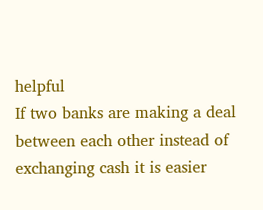helpful
If two banks are making a deal between each other instead of exchanging cash it is easier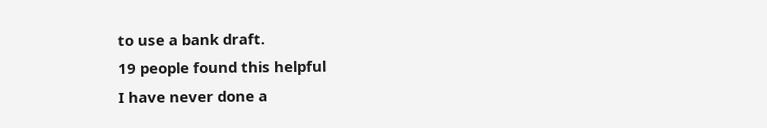to use a bank draft.
19 people found this helpful
I have never done a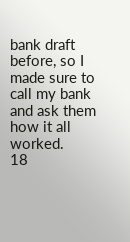bank draft before, so I made sure to call my bank and ask them how it all worked.
18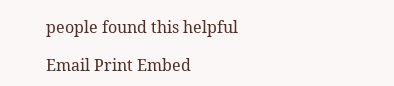people found this helpful

Email Print Embed